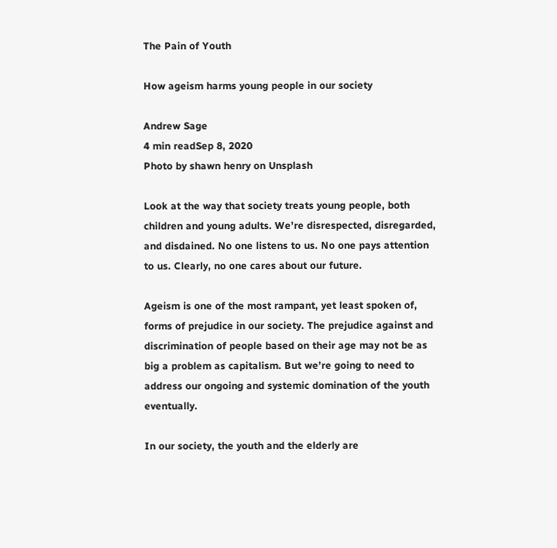The Pain of Youth

How ageism harms young people in our society

Andrew Sage
4 min readSep 8, 2020
Photo by shawn henry on Unsplash

Look at the way that society treats young people, both children and young adults. We’re disrespected, disregarded, and disdained. No one listens to us. No one pays attention to us. Clearly, no one cares about our future.

Ageism is one of the most rampant, yet least spoken of, forms of prejudice in our society. The prejudice against and discrimination of people based on their age may not be as big a problem as capitalism. But we’re going to need to address our ongoing and systemic domination of the youth eventually.

In our society, the youth and the elderly are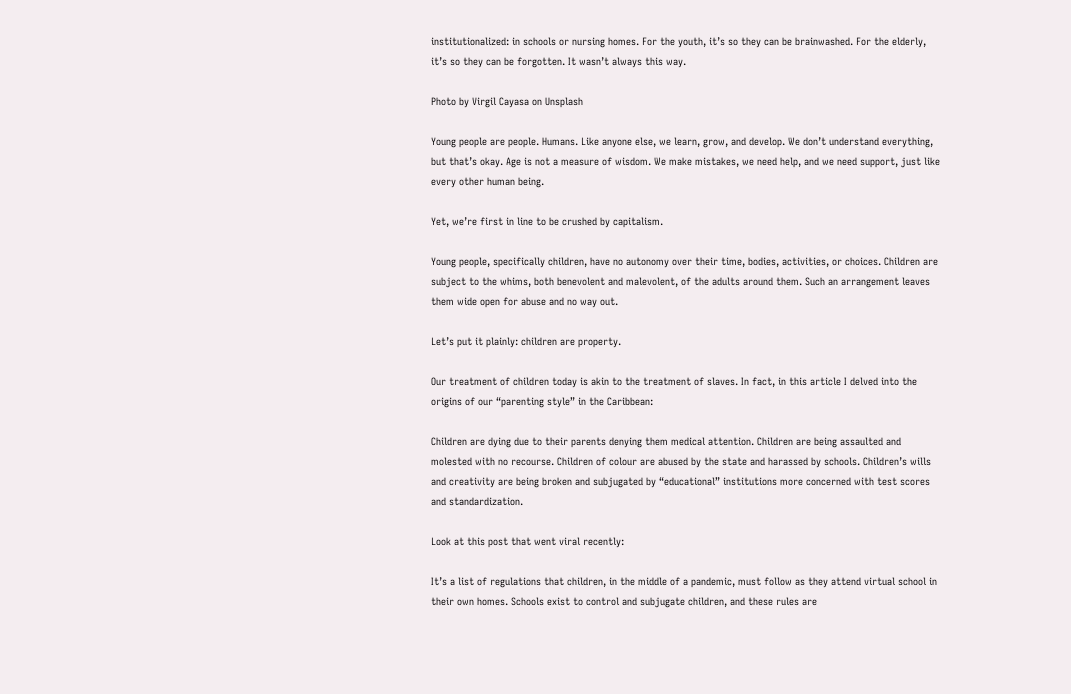institutionalized: in schools or nursing homes. For the youth, it’s so they can be brainwashed. For the elderly, it’s so they can be forgotten. It wasn’t always this way.

Photo by Virgil Cayasa on Unsplash

Young people are people. Humans. Like anyone else, we learn, grow, and develop. We don’t understand everything, but that’s okay. Age is not a measure of wisdom. We make mistakes, we need help, and we need support, just like every other human being.

Yet, we’re first in line to be crushed by capitalism.

Young people, specifically children, have no autonomy over their time, bodies, activities, or choices. Children are subject to the whims, both benevolent and malevolent, of the adults around them. Such an arrangement leaves them wide open for abuse and no way out.

Let’s put it plainly: children are property.

Our treatment of children today is akin to the treatment of slaves. In fact, in this article I delved into the origins of our “parenting style” in the Caribbean:

Children are dying due to their parents denying them medical attention. Children are being assaulted and molested with no recourse. Children of colour are abused by the state and harassed by schools. Children’s wills and creativity are being broken and subjugated by “educational” institutions more concerned with test scores and standardization.

Look at this post that went viral recently:

It’s a list of regulations that children, in the middle of a pandemic, must follow as they attend virtual school in their own homes. Schools exist to control and subjugate children, and these rules are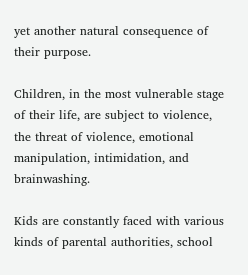yet another natural consequence of their purpose.

Children, in the most vulnerable stage of their life, are subject to violence, the threat of violence, emotional manipulation, intimidation, and brainwashing.

Kids are constantly faced with various kinds of parental authorities, school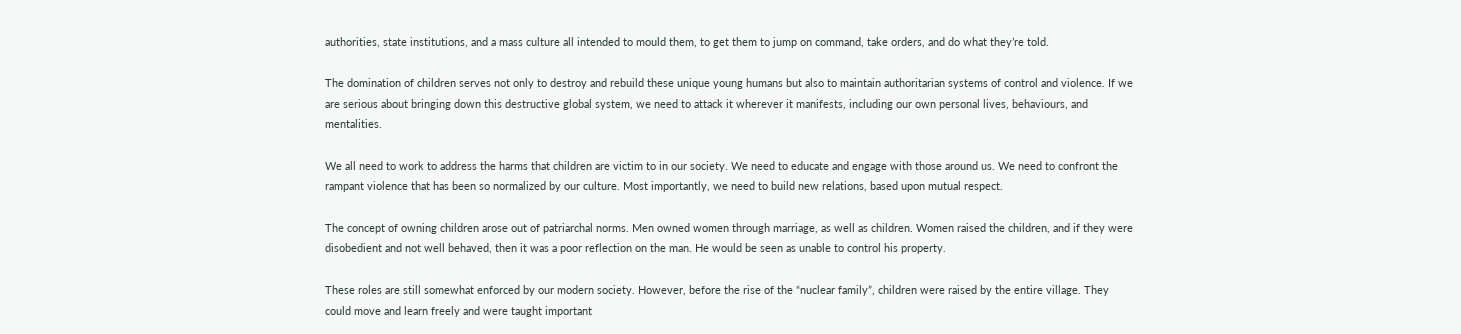authorities, state institutions, and a mass culture all intended to mould them, to get them to jump on command, take orders, and do what they’re told.

The domination of children serves not only to destroy and rebuild these unique young humans but also to maintain authoritarian systems of control and violence. If we are serious about bringing down this destructive global system, we need to attack it wherever it manifests, including our own personal lives, behaviours, and mentalities.

We all need to work to address the harms that children are victim to in our society. We need to educate and engage with those around us. We need to confront the rampant violence that has been so normalized by our culture. Most importantly, we need to build new relations, based upon mutual respect.

The concept of owning children arose out of patriarchal norms. Men owned women through marriage, as well as children. Women raised the children, and if they were disobedient and not well behaved, then it was a poor reflection on the man. He would be seen as unable to control his property.

These roles are still somewhat enforced by our modern society. However, before the rise of the “nuclear family”, children were raised by the entire village. They could move and learn freely and were taught important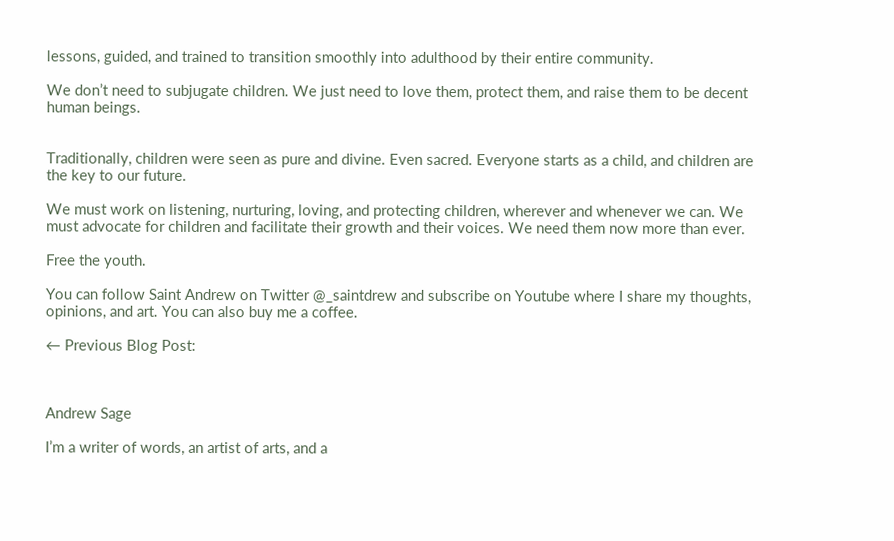lessons, guided, and trained to transition smoothly into adulthood by their entire community.

We don’t need to subjugate children. We just need to love them, protect them, and raise them to be decent human beings.


Traditionally, children were seen as pure and divine. Even sacred. Everyone starts as a child, and children are the key to our future.

We must work on listening, nurturing, loving, and protecting children, wherever and whenever we can. We must advocate for children and facilitate their growth and their voices. We need them now more than ever.

Free the youth.

You can follow Saint Andrew on Twitter @_saintdrew and subscribe on Youtube where I share my thoughts, opinions, and art. You can also buy me a coffee.

← Previous Blog Post:



Andrew Sage

I’m a writer of words, an artist of arts, and a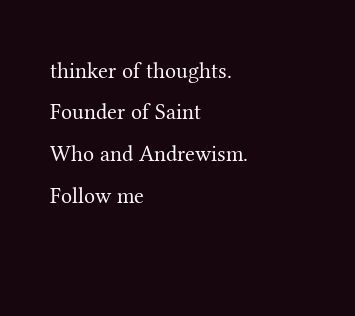thinker of thoughts. Founder of Saint Who and Andrewism. Follow me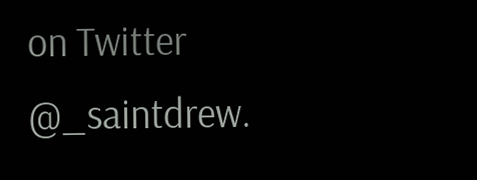on Twitter @_saintdrew.